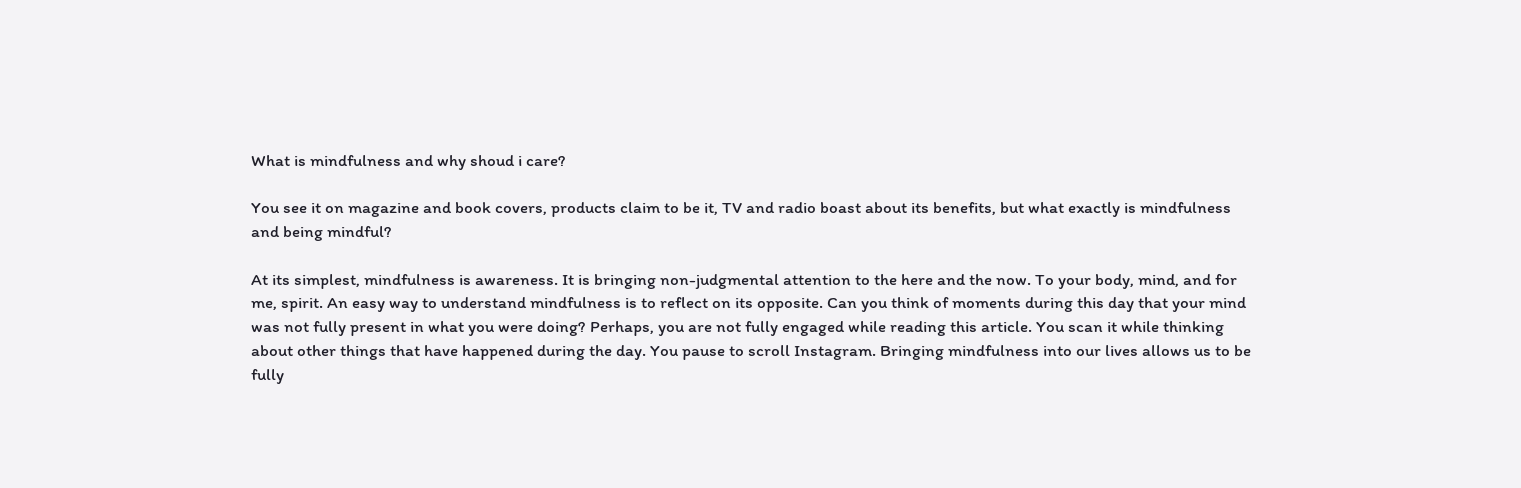What is mindfulness and why shoud i care?

You see it on magazine and book covers, products claim to be it, TV and radio boast about its benefits, but what exactly is mindfulness and being mindful?

At its simplest, mindfulness is awareness. It is bringing non-judgmental attention to the here and the now. To your body, mind, and for me, spirit. An easy way to understand mindfulness is to reflect on its opposite. Can you think of moments during this day that your mind was not fully present in what you were doing? Perhaps, you are not fully engaged while reading this article. You scan it while thinking about other things that have happened during the day. You pause to scroll Instagram. Bringing mindfulness into our lives allows us to be fully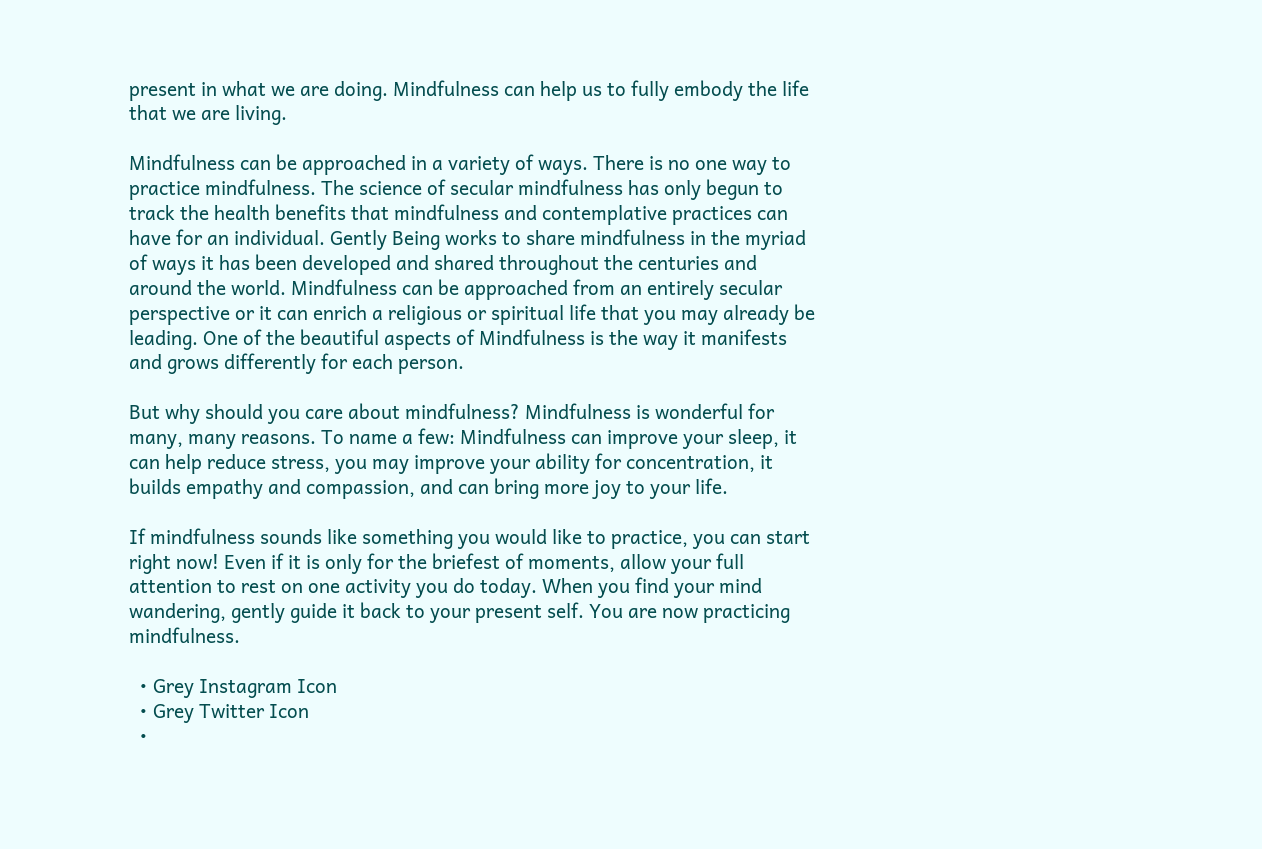present in what we are doing. Mindfulness can help us to fully embody the life that we are living.

Mindfulness can be approached in a variety of ways. There is no one way to practice mindfulness. The science of secular mindfulness has only begun to track the health benefits that mindfulness and contemplative practices can have for an individual. Gently Being works to share mindfulness in the myriad of ways it has been developed and shared throughout the centuries and around the world. Mindfulness can be approached from an entirely secular perspective or it can enrich a religious or spiritual life that you may already be leading. One of the beautiful aspects of Mindfulness is the way it manifests and grows differently for each person.

But why should you care about mindfulness? Mindfulness is wonderful for many, many reasons. To name a few: Mindfulness can improve your sleep, it can help reduce stress, you may improve your ability for concentration, it builds empathy and compassion, and can bring more joy to your life.

If mindfulness sounds like something you would like to practice, you can start right now! Even if it is only for the briefest of moments, allow your full attention to rest on one activity you do today. When you find your mind wandering, gently guide it back to your present self. You are now practicing mindfulness.

  • Grey Instagram Icon
  • Grey Twitter Icon
  •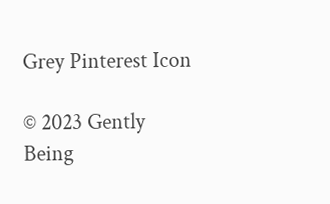Grey Pinterest Icon

© 2023 Gently Being